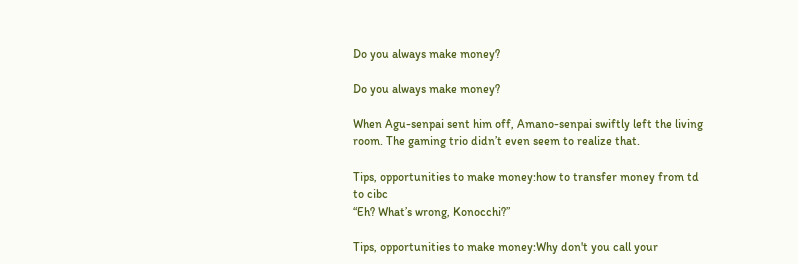Do you always make money?

Do you always make money?

When Agu-senpai sent him off, Amano-senpai swiftly left the living room. The gaming trio didn’t even seem to realize that.

Tips, opportunities to make money:how to transfer money from td to cibc
“Eh? What’s wrong, Konocchi?”

Tips, opportunities to make money:Why don't you call your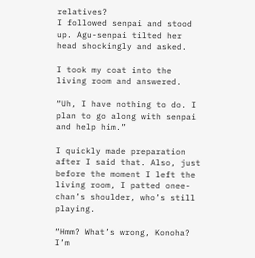relatives?
I followed senpai and stood up. Agu-senpai tilted her head shockingly and asked.

I took my coat into the living room and answered.

“Uh, I have nothing to do. I plan to go along with senpai and help him.”

I quickly made preparation after I said that. Also, just before the moment I left the living room, I patted onee-chan’s shoulder, who’s still playing.

“Hmm? What’s wrong, Konoha? I’m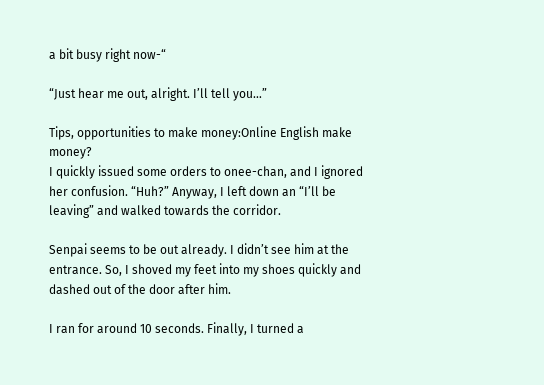a bit busy right now-“

“Just hear me out, alright. I’ll tell you…”

Tips, opportunities to make money:Online English make money?
I quickly issued some orders to onee-chan, and I ignored her confusion. “Huh?” Anyway, I left down an “I’ll be leaving” and walked towards the corridor.

Senpai seems to be out already. I didn’t see him at the entrance. So, I shoved my feet into my shoes quickly and dashed out of the door after him.

I ran for around 10 seconds. Finally, I turned a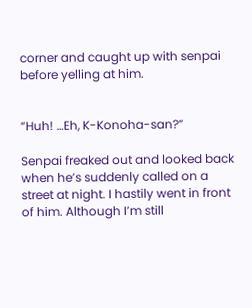corner and caught up with senpai before yelling at him.


“Huh! …Eh, K-Konoha-san?”

Senpai freaked out and looked back when he’s suddenly called on a street at night. I hastily went in front of him. Although I’m still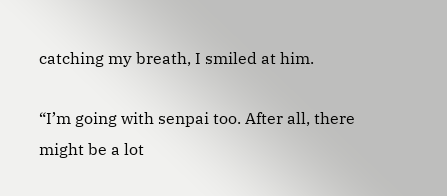catching my breath, I smiled at him.

“I’m going with senpai too. After all, there might be a lot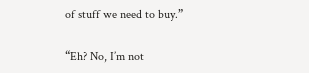of stuff we need to buy.”

“Eh? No, I’m not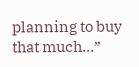planning to buy that much…”